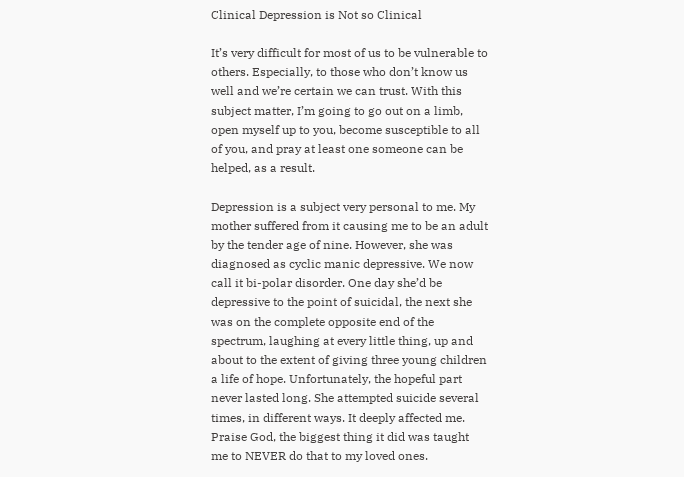Clinical Depression is Not so Clinical

It’s very difficult for most of us to be vulnerable to others. Especially, to those who don’t know us well and we’re certain we can trust. With this subject matter, I’m going to go out on a limb, open myself up to you, become susceptible to all of you, and pray at least one someone can be helped, as a result.

Depression is a subject very personal to me. My mother suffered from it causing me to be an adult by the tender age of nine. However, she was diagnosed as cyclic manic depressive. We now call it bi-polar disorder. One day she’d be depressive to the point of suicidal, the next she was on the complete opposite end of the spectrum, laughing at every little thing, up and about to the extent of giving three young children a life of hope. Unfortunately, the hopeful part never lasted long. She attempted suicide several times, in different ways. It deeply affected me. Praise God, the biggest thing it did was taught me to NEVER do that to my loved ones.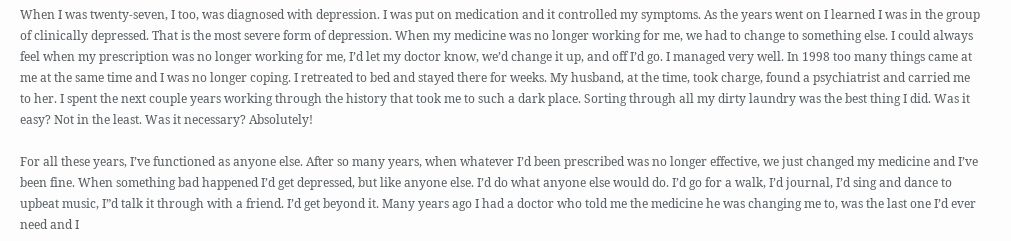When I was twenty-seven, I too, was diagnosed with depression. I was put on medication and it controlled my symptoms. As the years went on I learned I was in the group of clinically depressed. That is the most severe form of depression. When my medicine was no longer working for me, we had to change to something else. I could always feel when my prescription was no longer working for me, I’d let my doctor know, we’d change it up, and off I’d go. I managed very well. In 1998 too many things came at me at the same time and I was no longer coping. I retreated to bed and stayed there for weeks. My husband, at the time, took charge, found a psychiatrist and carried me to her. I spent the next couple years working through the history that took me to such a dark place. Sorting through all my dirty laundry was the best thing I did. Was it easy? Not in the least. Was it necessary? Absolutely!

For all these years, I’ve functioned as anyone else. After so many years, when whatever I’d been prescribed was no longer effective, we just changed my medicine and I’ve been fine. When something bad happened I’d get depressed, but like anyone else. I’d do what anyone else would do. I’d go for a walk, I’d journal, I’d sing and dance to upbeat music, I”d talk it through with a friend. I’d get beyond it. Many years ago I had a doctor who told me the medicine he was changing me to, was the last one I’d ever need and I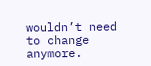wouldn’t need to change anymore.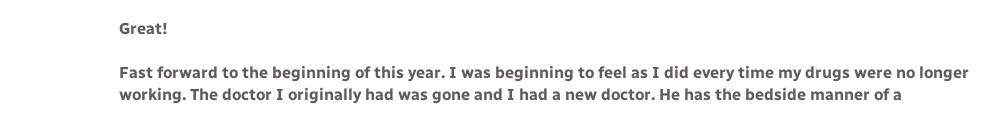Great!

Fast forward to the beginning of this year. I was beginning to feel as I did every time my drugs were no longer working. The doctor I originally had was gone and I had a new doctor. He has the bedside manner of a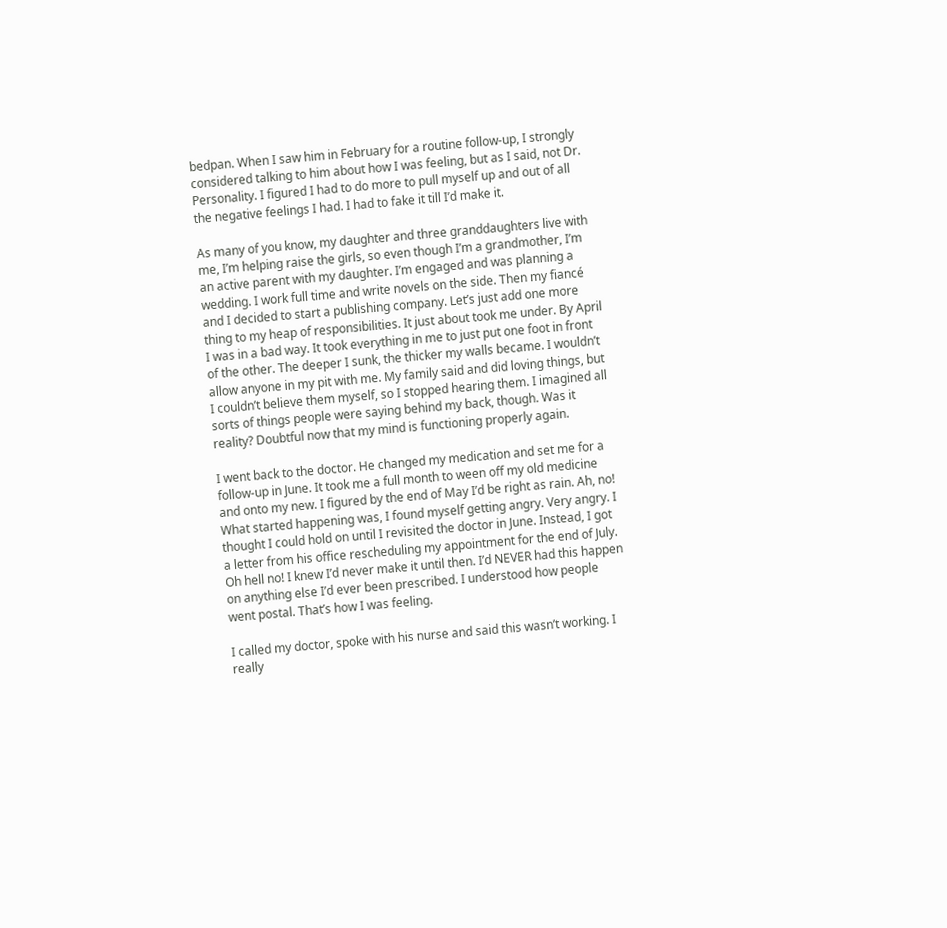bedpan. When I saw him in February for a routine follow-up, I strongly considered talking to him about how I was feeling, but as I said, not Dr. Personality. I figured I had to do more to pull myself up and out of all the negative feelings I had. I had to fake it till I’d make it.

As many of you know, my daughter and three granddaughters live with me, I’m helping raise the girls, so even though I’m a grandmother, I’m an active parent with my daughter. I’m engaged and was planning a wedding. I work full time and write novels on the side. Then my fiancé and I decided to start a publishing company. Let’s just add one more thing to my heap of responsibilities. It just about took me under. By April I was in a bad way. It took everything in me to just put one foot in front of the other. The deeper I sunk, the thicker my walls became. I wouldn’t allow anyone in my pit with me. My family said and did loving things, but I couldn’t believe them myself, so I stopped hearing them. I imagined all sorts of things people were saying behind my back, though. Was it reality? Doubtful now that my mind is functioning properly again.

I went back to the doctor. He changed my medication and set me for a follow-up in June. It took me a full month to ween off my old medicine and onto my new. I figured by the end of May I’d be right as rain. Ah, no! What started happening was, I found myself getting angry. Very angry. I thought I could hold on until I revisited the doctor in June. Instead, I got a letter from his office rescheduling my appointment for the end of July. Oh hell no! I knew I’d never make it until then. I’d NEVER had this happen on anything else I’d ever been prescribed. I understood how people went postal. That’s how I was feeling.

I called my doctor, spoke with his nurse and said this wasn’t working. I really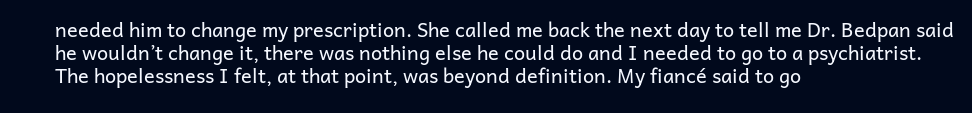needed him to change my prescription. She called me back the next day to tell me Dr. Bedpan said he wouldn’t change it, there was nothing else he could do and I needed to go to a psychiatrist. The hopelessness I felt, at that point, was beyond definition. My fiancé said to go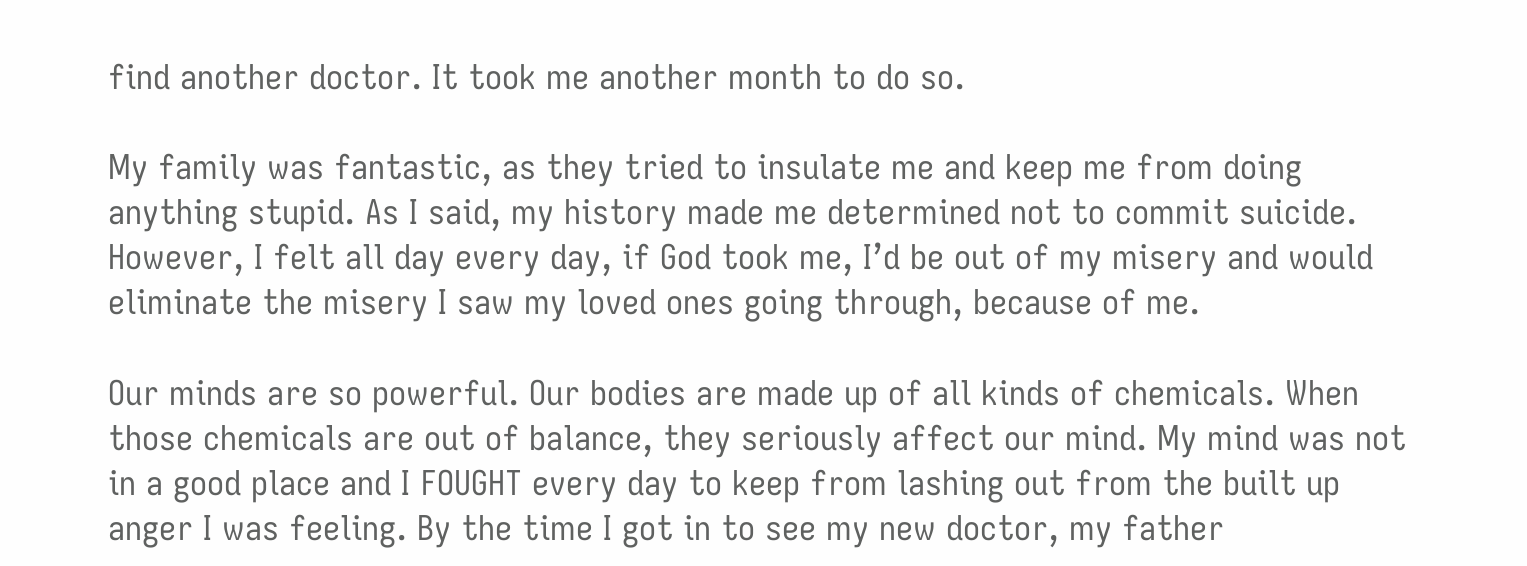find another doctor. It took me another month to do so.

My family was fantastic, as they tried to insulate me and keep me from doing anything stupid. As I said, my history made me determined not to commit suicide. However, I felt all day every day, if God took me, I’d be out of my misery and would eliminate the misery I saw my loved ones going through, because of me.

Our minds are so powerful. Our bodies are made up of all kinds of chemicals. When those chemicals are out of balance, they seriously affect our mind. My mind was not in a good place and I FOUGHT every day to keep from lashing out from the built up anger I was feeling. By the time I got in to see my new doctor, my father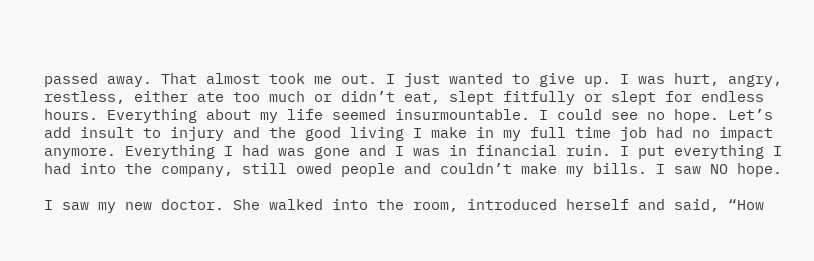passed away. That almost took me out. I just wanted to give up. I was hurt, angry, restless, either ate too much or didn’t eat, slept fitfully or slept for endless hours. Everything about my life seemed insurmountable. I could see no hope. Let’s add insult to injury and the good living I make in my full time job had no impact anymore. Everything I had was gone and I was in financial ruin. I put everything I had into the company, still owed people and couldn’t make my bills. I saw NO hope.

I saw my new doctor. She walked into the room, introduced herself and said, “How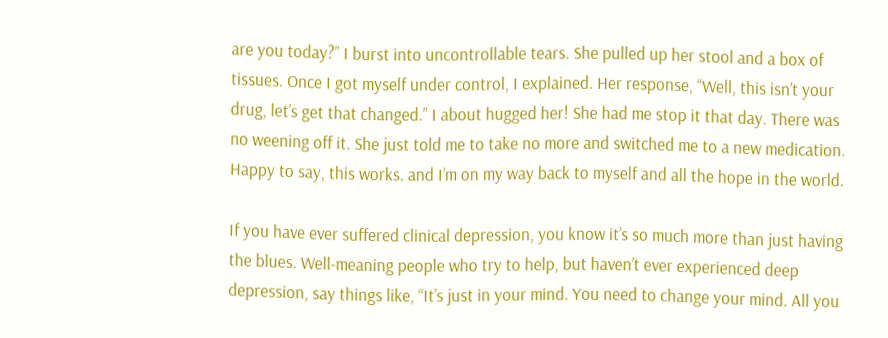are you today?” I burst into uncontrollable tears. She pulled up her stool and a box of tissues. Once I got myself under control, I explained. Her response, “Well, this isn’t your drug, let’s get that changed.” I about hugged her! She had me stop it that day. There was no weening off it. She just told me to take no more and switched me to a new medication. Happy to say, this works. and I’m on my way back to myself and all the hope in the world.

If you have ever suffered clinical depression, you know it’s so much more than just having the blues. Well-meaning people who try to help, but haven’t ever experienced deep depression, say things like, “It’s just in your mind. You need to change your mind. All you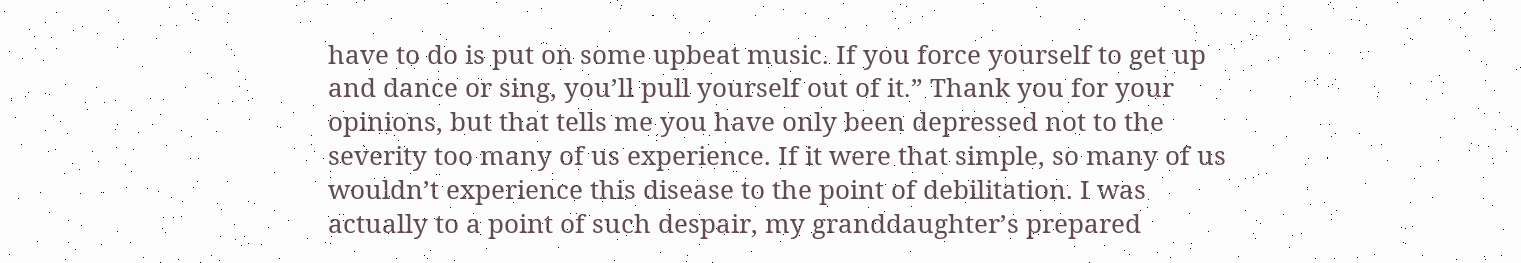have to do is put on some upbeat music. If you force yourself to get up and dance or sing, you’ll pull yourself out of it.” Thank you for your opinions, but that tells me you have only been depressed not to the severity too many of us experience. If it were that simple, so many of us wouldn’t experience this disease to the point of debilitation. I was actually to a point of such despair, my granddaughter’s prepared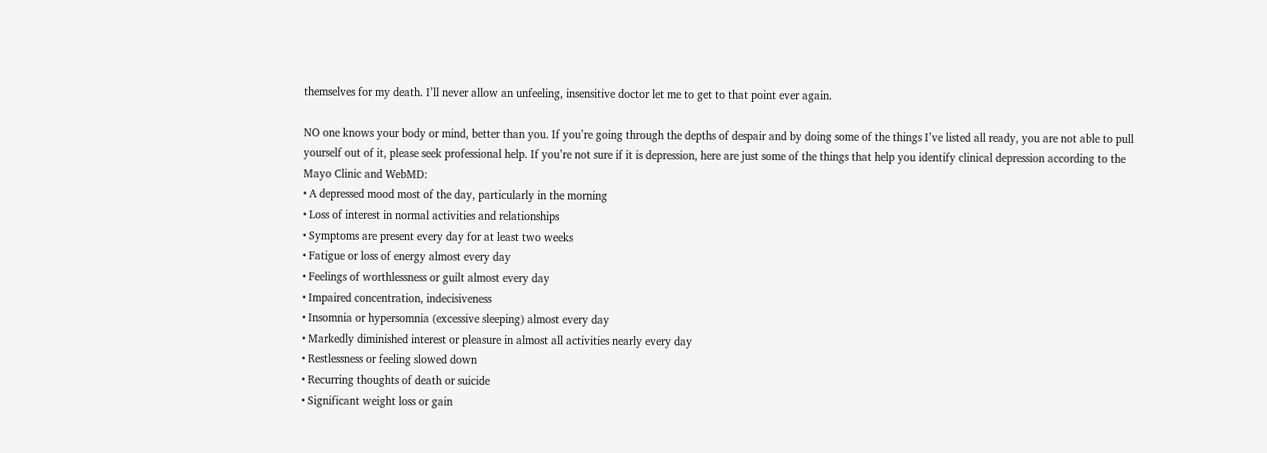themselves for my death. I’ll never allow an unfeeling, insensitive doctor let me to get to that point ever again.

NO one knows your body or mind, better than you. If you’re going through the depths of despair and by doing some of the things I’ve listed all ready, you are not able to pull yourself out of it, please seek professional help. If you’re not sure if it is depression, here are just some of the things that help you identify clinical depression according to the Mayo Clinic and WebMD:
• A depressed mood most of the day, particularly in the morning
• Loss of interest in normal activities and relationships
• Symptoms are present every day for at least two weeks
• Fatigue or loss of energy almost every day
• Feelings of worthlessness or guilt almost every day
• Impaired concentration, indecisiveness
• Insomnia or hypersomnia (excessive sleeping) almost every day
• Markedly diminished interest or pleasure in almost all activities nearly every day
• Restlessness or feeling slowed down
• Recurring thoughts of death or suicide
• Significant weight loss or gain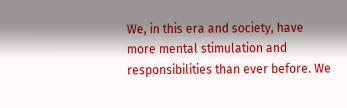We, in this era and society, have more mental stimulation and responsibilities than ever before. We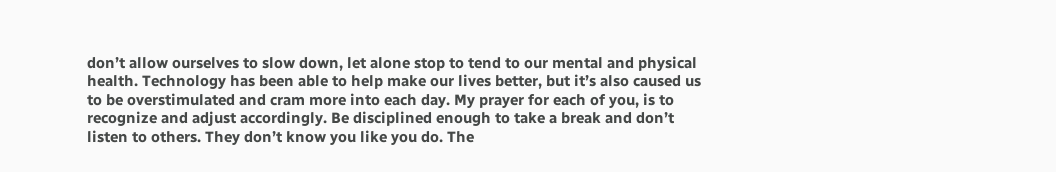don’t allow ourselves to slow down, let alone stop to tend to our mental and physical health. Technology has been able to help make our lives better, but it’s also caused us to be overstimulated and cram more into each day. My prayer for each of you, is to recognize and adjust accordingly. Be disciplined enough to take a break and don’t listen to others. They don’t know you like you do. The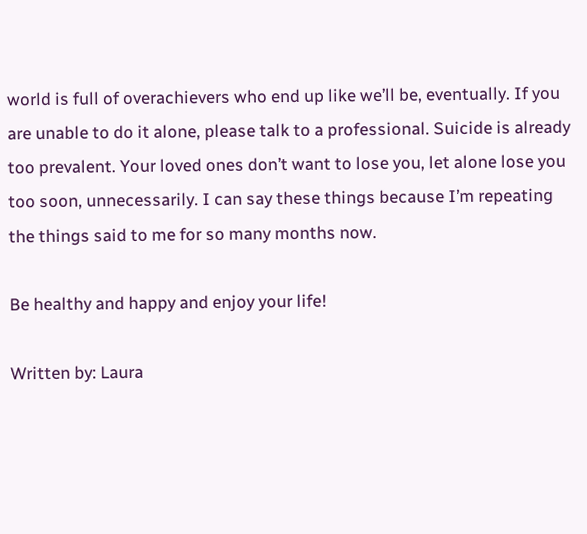world is full of overachievers who end up like we’ll be, eventually. If you are unable to do it alone, please talk to a professional. Suicide is already too prevalent. Your loved ones don’t want to lose you, let alone lose you too soon, unnecessarily. I can say these things because I’m repeating the things said to me for so many months now.

Be healthy and happy and enjoy your life!

Written by: Laura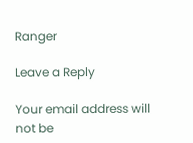Ranger

Leave a Reply

Your email address will not be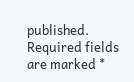published. Required fields are marked *